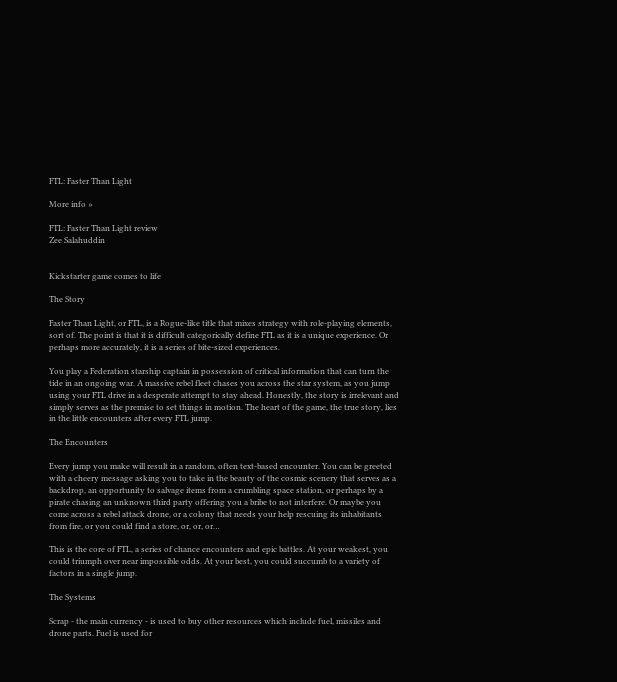FTL: Faster Than Light

More info »

FTL: Faster Than Light review
Zee Salahuddin


Kickstarter game comes to life

The Story

Faster Than Light, or FTL, is a Rogue-like title that mixes strategy with role-playing elements, sort of. The point is that it is difficult categorically define FTL as it is a unique experience. Or perhaps more accurately, it is a series of bite-sized experiences.

You play a Federation starship captain in possession of critical information that can turn the tide in an ongoing war. A massive rebel fleet chases you across the star system, as you jump using your FTL drive in a desperate attempt to stay ahead. Honestly, the story is irrelevant and simply serves as the premise to set things in motion. The heart of the game, the true story, lies in the little encounters after every FTL jump.

The Encounters

Every jump you make will result in a random, often text-based encounter. You can be greeted with a cheery message asking you to take in the beauty of the cosmic scenery that serves as a backdrop, an opportunity to salvage items from a crumbling space station, or perhaps by a pirate chasing an unknown third party offering you a bribe to not interfere. Or maybe you come across a rebel attack drone, or a colony that needs your help rescuing its inhabitants from fire, or you could find a store, or, or, or…

This is the core of FTL, a series of chance encounters and epic battles. At your weakest, you could triumph over near impossible odds. At your best, you could succumb to a variety of factors in a single jump.

The Systems

Scrap - the main currency - is used to buy other resources which include fuel, missiles and drone parts. Fuel is used for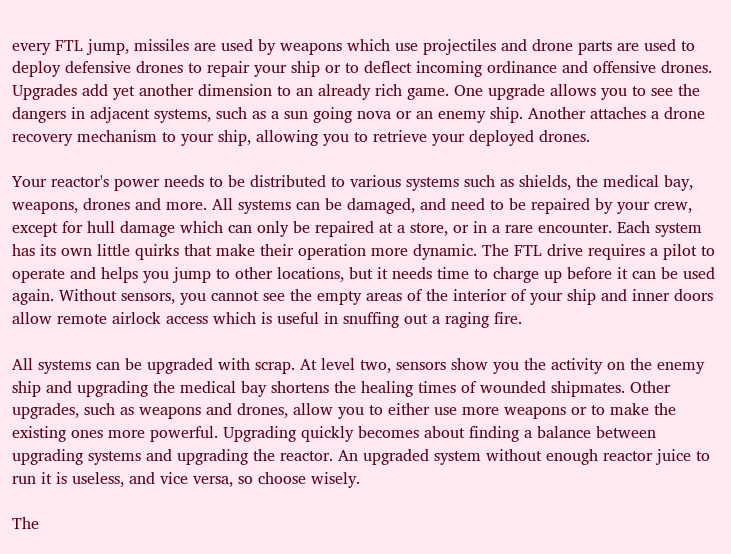every FTL jump, missiles are used by weapons which use projectiles and drone parts are used to deploy defensive drones to repair your ship or to deflect incoming ordinance and offensive drones. Upgrades add yet another dimension to an already rich game. One upgrade allows you to see the dangers in adjacent systems, such as a sun going nova or an enemy ship. Another attaches a drone recovery mechanism to your ship, allowing you to retrieve your deployed drones.

Your reactor's power needs to be distributed to various systems such as shields, the medical bay, weapons, drones and more. All systems can be damaged, and need to be repaired by your crew, except for hull damage which can only be repaired at a store, or in a rare encounter. Each system has its own little quirks that make their operation more dynamic. The FTL drive requires a pilot to operate and helps you jump to other locations, but it needs time to charge up before it can be used again. Without sensors, you cannot see the empty areas of the interior of your ship and inner doors allow remote airlock access which is useful in snuffing out a raging fire.

All systems can be upgraded with scrap. At level two, sensors show you the activity on the enemy ship and upgrading the medical bay shortens the healing times of wounded shipmates. Other upgrades, such as weapons and drones, allow you to either use more weapons or to make the existing ones more powerful. Upgrading quickly becomes about finding a balance between upgrading systems and upgrading the reactor. An upgraded system without enough reactor juice to run it is useless, and vice versa, so choose wisely.

The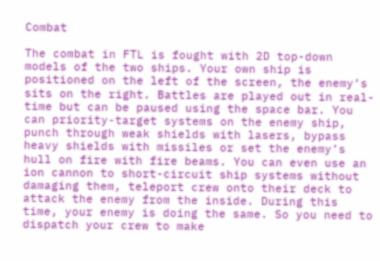Combat

The combat in FTL is fought with 2D top-down models of the two ships. Your own ship is positioned on the left of the screen, the enemy’s sits on the right. Battles are played out in real-time but can be paused using the space bar. You can priority-target systems on the enemy ship, punch through weak shields with lasers, bypass heavy shields with missiles or set the enemy’s hull on fire with fire beams. You can even use an ion cannon to short-circuit ship systems without damaging them, teleport crew onto their deck to attack the enemy from the inside. During this time, your enemy is doing the same. So you need to dispatch your crew to make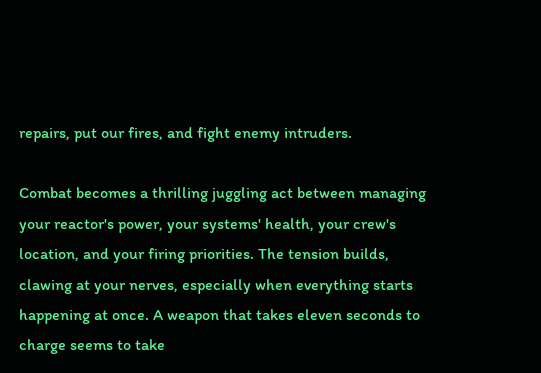repairs, put our fires, and fight enemy intruders.

Combat becomes a thrilling juggling act between managing your reactor's power, your systems' health, your crew's location, and your firing priorities. The tension builds, clawing at your nerves, especially when everything starts happening at once. A weapon that takes eleven seconds to charge seems to take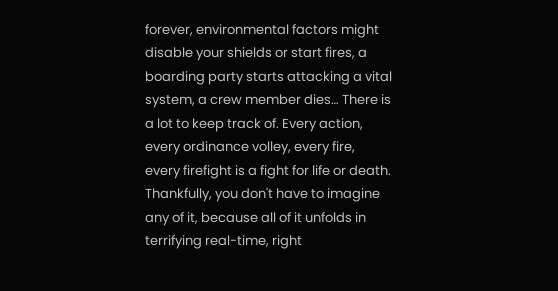forever, environmental factors might disable your shields or start fires, a boarding party starts attacking a vital system, a crew member dies… There is a lot to keep track of. Every action, every ordinance volley, every fire, every firefight is a fight for life or death. Thankfully, you don't have to imagine any of it, because all of it unfolds in terrifying real-time, right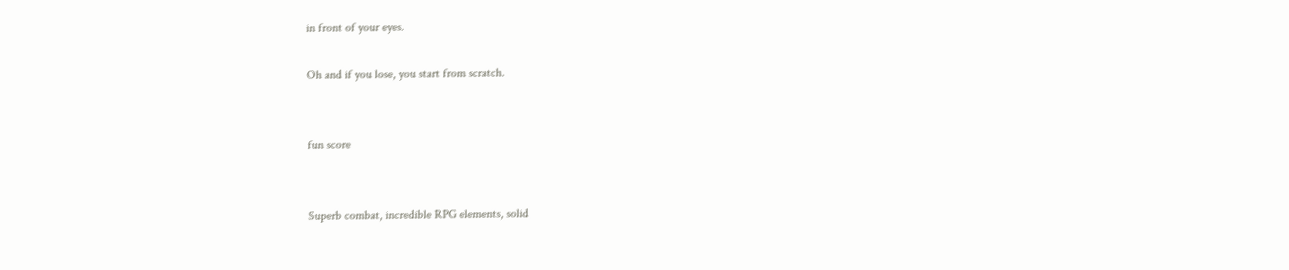in front of your eyes.

Oh and if you lose, you start from scratch.


fun score


Superb combat, incredible RPG elements, solid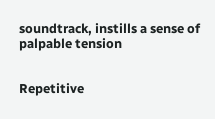soundtrack, instills a sense of palpable tension


Repetitive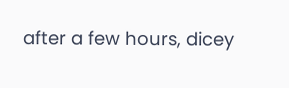after a few hours, dicey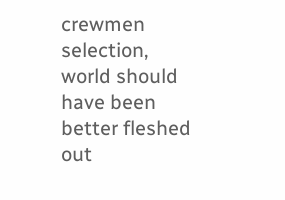crewmen selection, world should have been better fleshed out